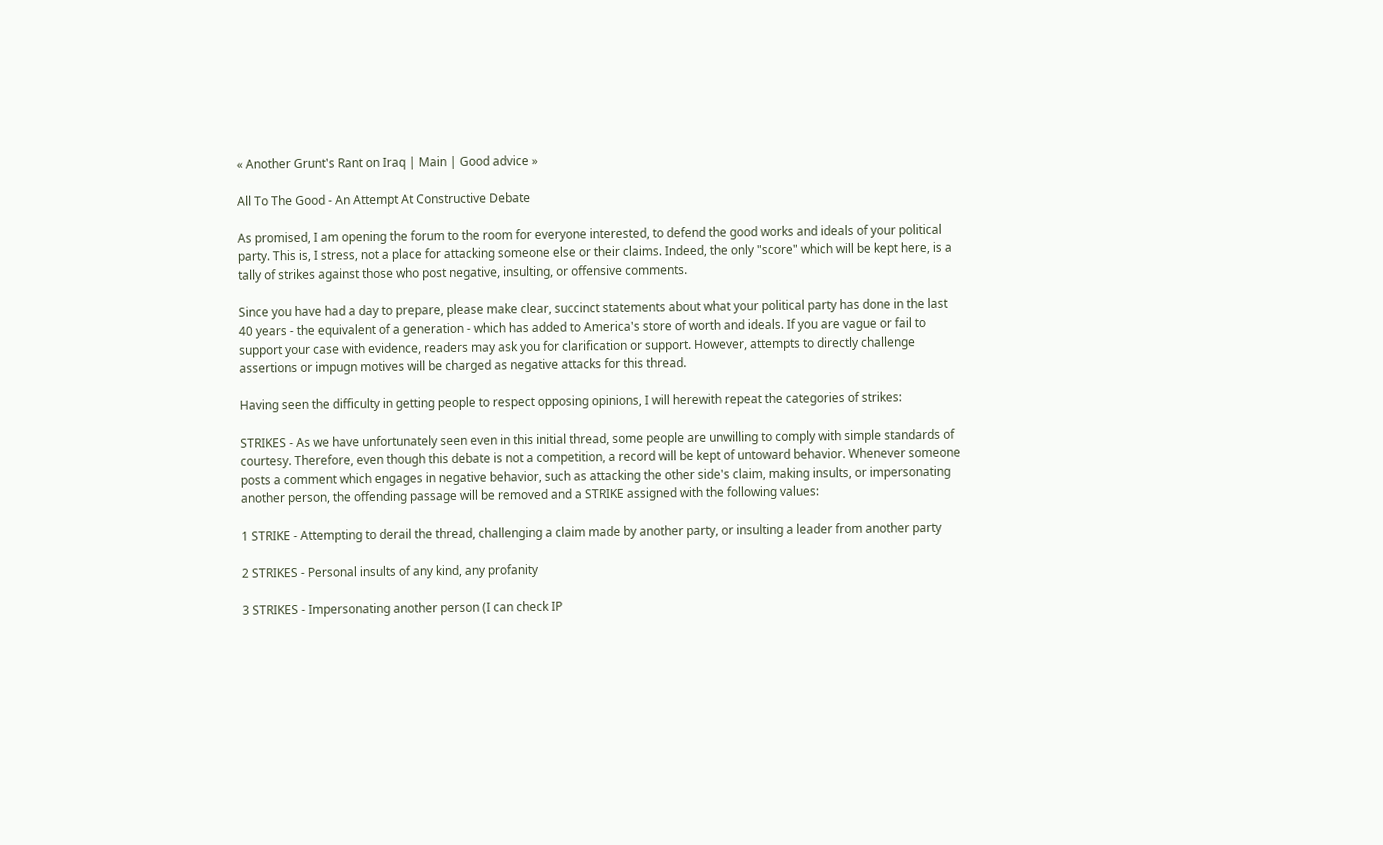« Another Grunt's Rant on Iraq | Main | Good advice »

All To The Good - An Attempt At Constructive Debate

As promised, I am opening the forum to the room for everyone interested, to defend the good works and ideals of your political party. This is, I stress, not a place for attacking someone else or their claims. Indeed, the only "score" which will be kept here, is a tally of strikes against those who post negative, insulting, or offensive comments.

Since you have had a day to prepare, please make clear, succinct statements about what your political party has done in the last 40 years - the equivalent of a generation - which has added to America's store of worth and ideals. If you are vague or fail to support your case with evidence, readers may ask you for clarification or support. However, attempts to directly challenge assertions or impugn motives will be charged as negative attacks for this thread.

Having seen the difficulty in getting people to respect opposing opinions, I will herewith repeat the categories of strikes:

STRIKES - As we have unfortunately seen even in this initial thread, some people are unwilling to comply with simple standards of courtesy. Therefore, even though this debate is not a competition, a record will be kept of untoward behavior. Whenever someone posts a comment which engages in negative behavior, such as attacking the other side's claim, making insults, or impersonating another person, the offending passage will be removed and a STRIKE assigned with the following values:

1 STRIKE - Attempting to derail the thread, challenging a claim made by another party, or insulting a leader from another party

2 STRIKES - Personal insults of any kind, any profanity

3 STRIKES - Impersonating another person (I can check IP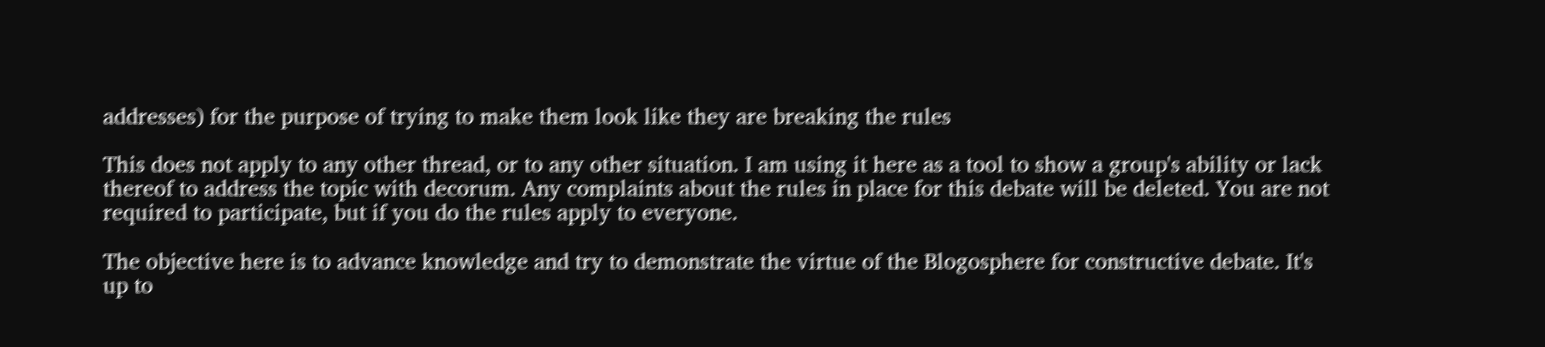addresses) for the purpose of trying to make them look like they are breaking the rules

This does not apply to any other thread, or to any other situation. I am using it here as a tool to show a group's ability or lack thereof to address the topic with decorum. Any complaints about the rules in place for this debate will be deleted. You are not required to participate, but if you do the rules apply to everyone.

The objective here is to advance knowledge and try to demonstrate the virtue of the Blogosphere for constructive debate. It's up to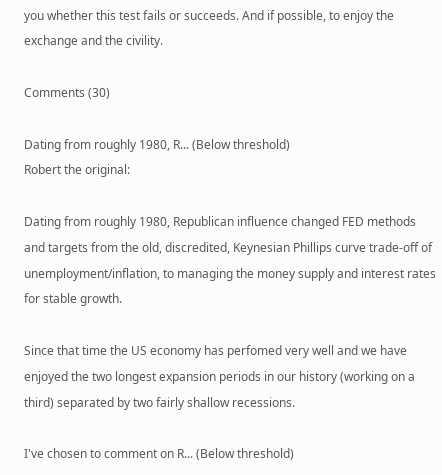you whether this test fails or succeeds. And if possible, to enjoy the exchange and the civility.

Comments (30)

Dating from roughly 1980, R... (Below threshold)
Robert the original:

Dating from roughly 1980, Republican influence changed FED methods and targets from the old, discredited, Keynesian Phillips curve trade-off of unemployment/inflation, to managing the money supply and interest rates for stable growth.

Since that time the US economy has perfomed very well and we have enjoyed the two longest expansion periods in our history (working on a third) separated by two fairly shallow recessions.

I've chosen to comment on R... (Below threshold)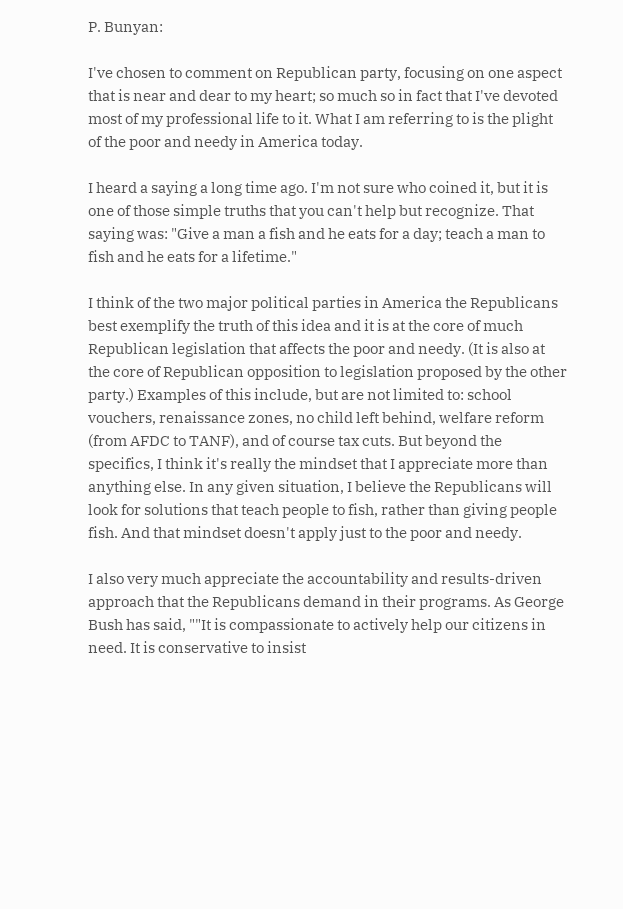P. Bunyan:

I've chosen to comment on Republican party, focusing on one aspect that is near and dear to my heart; so much so in fact that I've devoted most of my professional life to it. What I am referring to is the plight of the poor and needy in America today.

I heard a saying a long time ago. I'm not sure who coined it, but it is one of those simple truths that you can't help but recognize. That saying was: "Give a man a fish and he eats for a day; teach a man to fish and he eats for a lifetime."

I think of the two major political parties in America the Republicans best exemplify the truth of this idea and it is at the core of much Republican legislation that affects the poor and needy. (It is also at the core of Republican opposition to legislation proposed by the other party.) Examples of this include, but are not limited to: school vouchers, renaissance zones, no child left behind, welfare reform (from AFDC to TANF), and of course tax cuts. But beyond the specifics, I think it's really the mindset that I appreciate more than anything else. In any given situation, I believe the Republicans will look for solutions that teach people to fish, rather than giving people fish. And that mindset doesn't apply just to the poor and needy.

I also very much appreciate the accountability and results-driven approach that the Republicans demand in their programs. As George Bush has said, ""It is compassionate to actively help our citizens in need. It is conservative to insist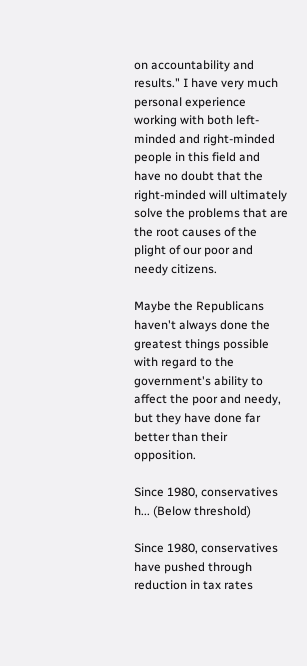on accountability and results." I have very much personal experience working with both left-minded and right-minded people in this field and have no doubt that the right-minded will ultimately solve the problems that are the root causes of the plight of our poor and needy citizens.

Maybe the Republicans haven't always done the greatest things possible with regard to the government's ability to affect the poor and needy, but they have done far better than their opposition.

Since 1980, conservatives h... (Below threshold)

Since 1980, conservatives have pushed through reduction in tax rates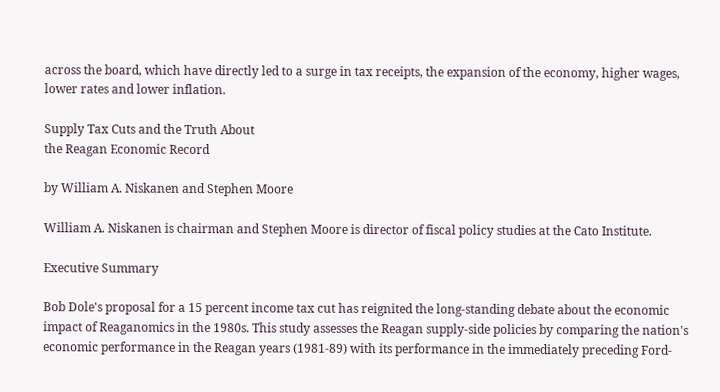across the board, which have directly led to a surge in tax receipts, the expansion of the economy, higher wages, lower rates and lower inflation.

Supply Tax Cuts and the Truth About
the Reagan Economic Record

by William A. Niskanen and Stephen Moore

William A. Niskanen is chairman and Stephen Moore is director of fiscal policy studies at the Cato Institute.

Executive Summary

Bob Dole's proposal for a 15 percent income tax cut has reignited the long-standing debate about the economic impact of Reaganomics in the 1980s. This study assesses the Reagan supply-side policies by comparing the nation's economic performance in the Reagan years (1981-89) with its performance in the immediately preceding Ford-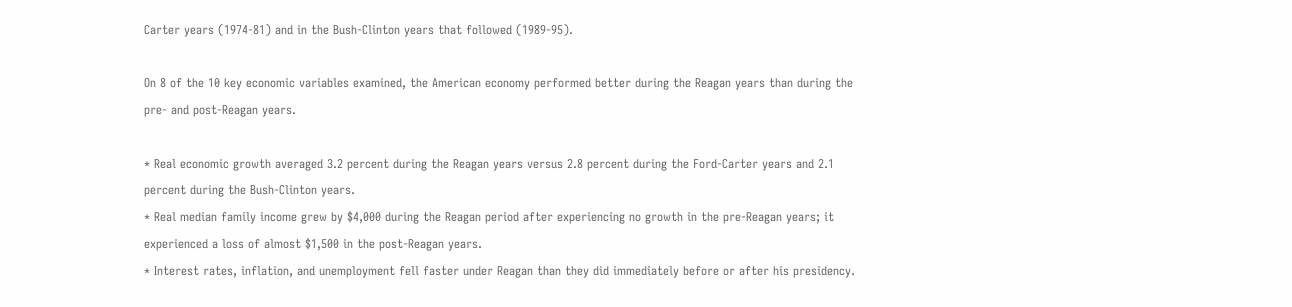Carter years (1974-81) and in the Bush-Clinton years that followed (1989-95).

On 8 of the 10 key economic variables examined, the American economy performed better during the Reagan years than during the pre- and post-Reagan years.

* Real economic growth averaged 3.2 percent during the Reagan years versus 2.8 percent during the Ford-Carter years and 2.1 percent during the Bush-Clinton years.
* Real median family income grew by $4,000 during the Reagan period after experiencing no growth in the pre-Reagan years; it experienced a loss of almost $1,500 in the post-Reagan years.
* Interest rates, inflation, and unemployment fell faster under Reagan than they did immediately before or after his presidency.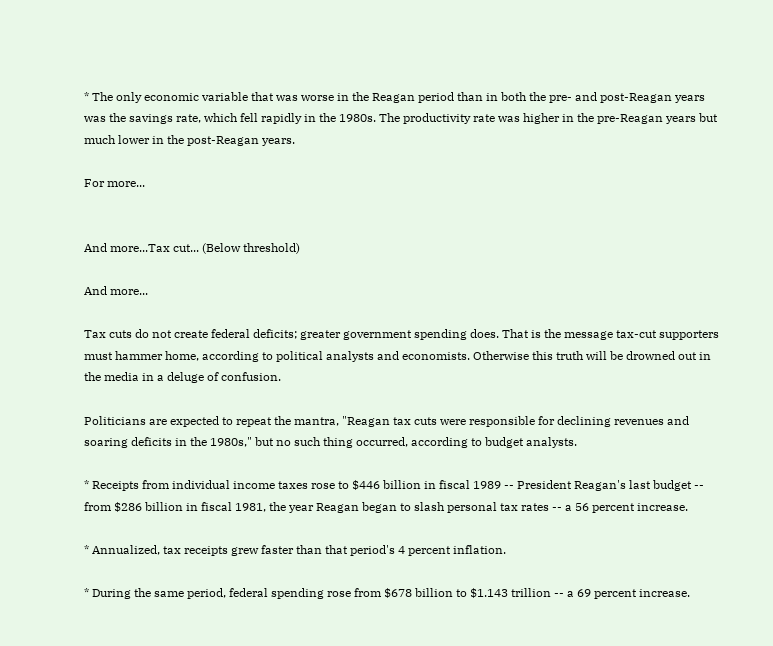* The only economic variable that was worse in the Reagan period than in both the pre- and post-Reagan years was the savings rate, which fell rapidly in the 1980s. The productivity rate was higher in the pre-Reagan years but much lower in the post-Reagan years.

For more...


And more...Tax cut... (Below threshold)

And more...

Tax cuts do not create federal deficits; greater government spending does. That is the message tax-cut supporters must hammer home, according to political analysts and economists. Otherwise this truth will be drowned out in the media in a deluge of confusion.

Politicians are expected to repeat the mantra, "Reagan tax cuts were responsible for declining revenues and soaring deficits in the 1980s," but no such thing occurred, according to budget analysts.

* Receipts from individual income taxes rose to $446 billion in fiscal 1989 -- President Reagan's last budget -- from $286 billion in fiscal 1981, the year Reagan began to slash personal tax rates -- a 56 percent increase.

* Annualized, tax receipts grew faster than that period's 4 percent inflation.

* During the same period, federal spending rose from $678 billion to $1.143 trillion -- a 69 percent increase.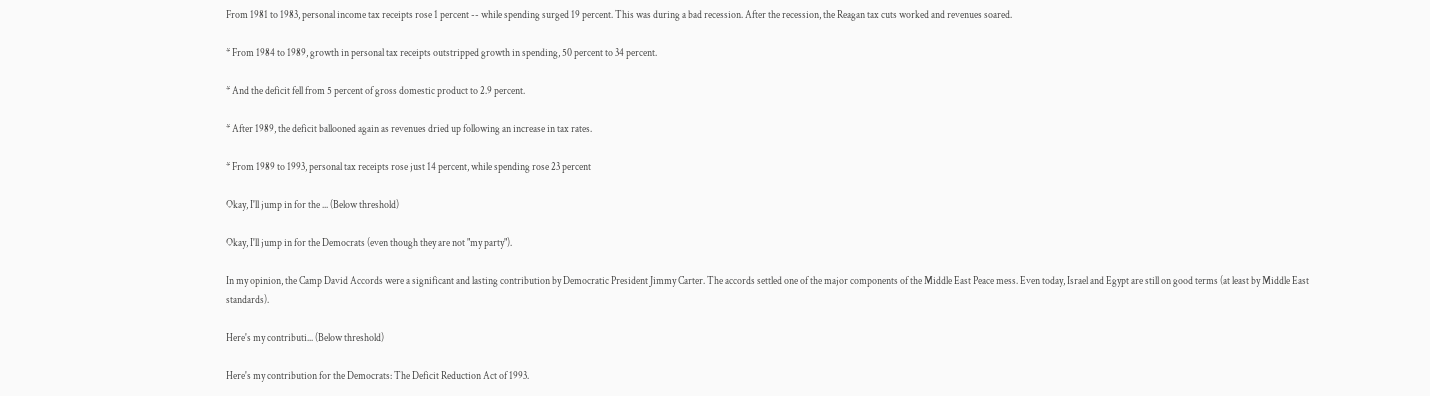From 1981 to 1983, personal income tax receipts rose 1 percent -- while spending surged 19 percent. This was during a bad recession. After the recession, the Reagan tax cuts worked and revenues soared.

* From 1984 to 1989, growth in personal tax receipts outstripped growth in spending, 50 percent to 34 percent.

* And the deficit fell from 5 percent of gross domestic product to 2.9 percent.

* After 1989, the deficit ballooned again as revenues dried up following an increase in tax rates.

* From 1989 to 1993, personal tax receipts rose just 14 percent, while spending rose 23 percent

Okay, I'll jump in for the ... (Below threshold)

Okay, I'll jump in for the Democrats (even though they are not "my party").

In my opinion, the Camp David Accords were a significant and lasting contribution by Democratic President Jimmy Carter. The accords settled one of the major components of the Middle East Peace mess. Even today, Israel and Egypt are still on good terms (at least by Middle East standards).

Here's my contributi... (Below threshold)

Here's my contribution for the Democrats: The Deficit Reduction Act of 1993.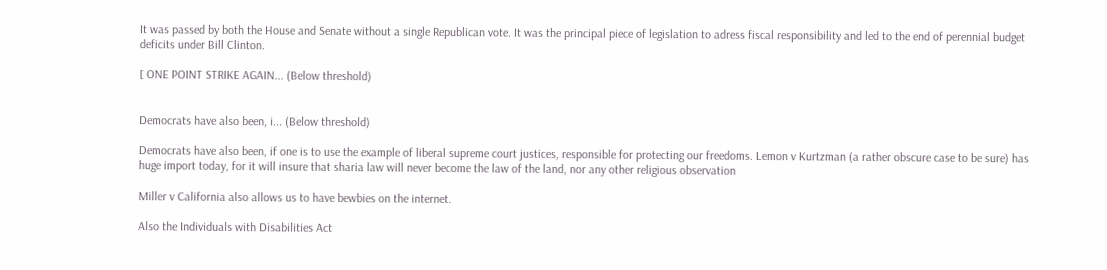It was passed by both the House and Senate without a single Republican vote. It was the principal piece of legislation to adress fiscal responsibility and led to the end of perennial budget deficits under Bill Clinton.

[ ONE POINT STRIKE AGAIN... (Below threshold)


Democrats have also been, i... (Below threshold)

Democrats have also been, if one is to use the example of liberal supreme court justices, responsible for protecting our freedoms. Lemon v Kurtzman (a rather obscure case to be sure) has huge import today, for it will insure that sharia law will never become the law of the land, nor any other religious observation

Miller v California also allows us to have bewbies on the internet.

Also the Individuals with Disabilities Act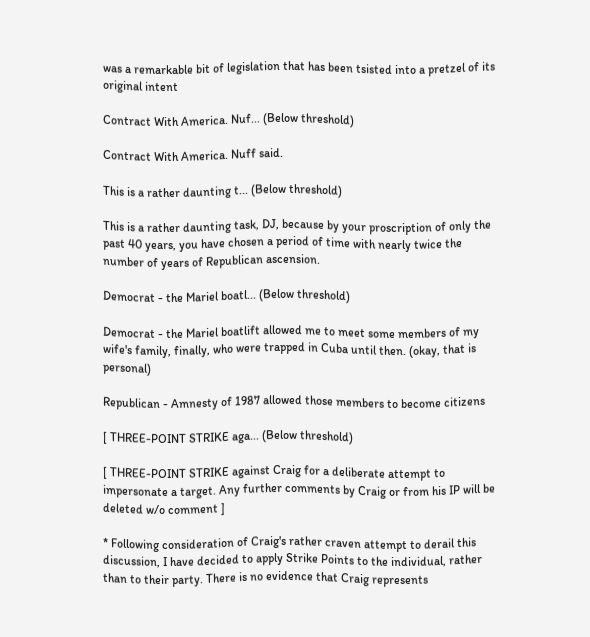was a remarkable bit of legislation that has been tsisted into a pretzel of its original intent

Contract With America. Nuf... (Below threshold)

Contract With America. Nuff said.

This is a rather daunting t... (Below threshold)

This is a rather daunting task, DJ, because by your proscription of only the past 40 years, you have chosen a period of time with nearly twice the number of years of Republican ascension.

Democrat - the Mariel boatl... (Below threshold)

Democrat - the Mariel boatlift allowed me to meet some members of my wife's family, finally, who were trapped in Cuba until then. (okay, that is personal)

Republican - Amnesty of 1987 allowed those members to become citizens

[ THREE-POINT STRIKE aga... (Below threshold)

[ THREE-POINT STRIKE against Craig for a deliberate attempt to impersonate a target. Any further comments by Craig or from his IP will be deleted w/o comment ]

* Following consideration of Craig's rather craven attempt to derail this discussion, I have decided to apply Strike Points to the individual, rather than to their party. There is no evidence that Craig represents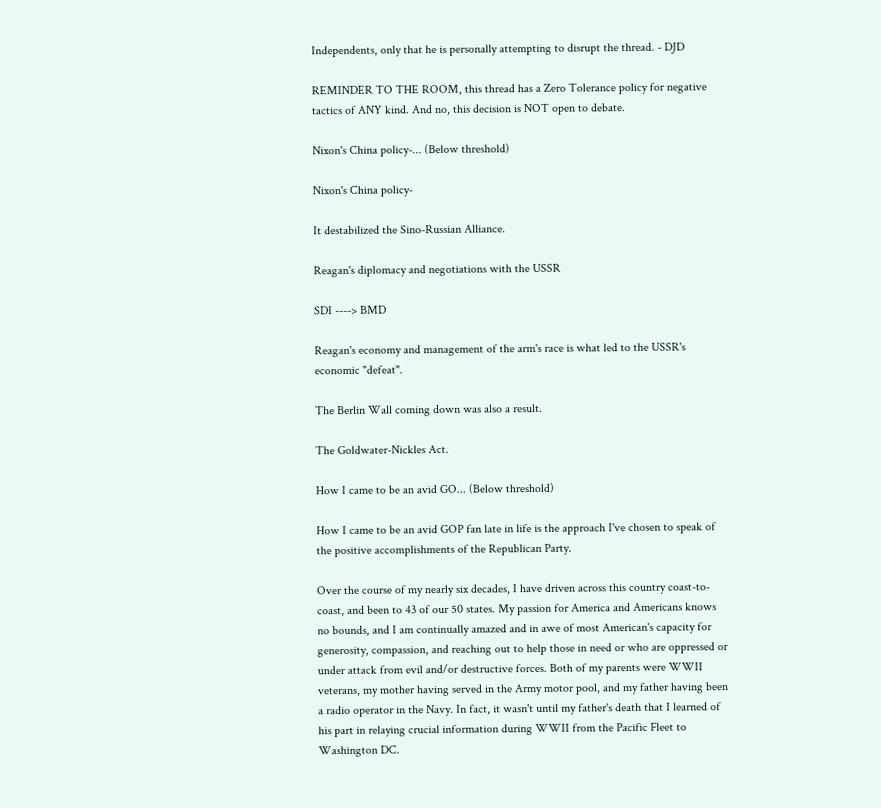Independents, only that he is personally attempting to disrupt the thread. - DJD

REMINDER TO THE ROOM, this thread has a Zero Tolerance policy for negative tactics of ANY kind. And no, this decision is NOT open to debate.

Nixon's China policy-... (Below threshold)

Nixon's China policy-

It destabilized the Sino-Russian Alliance.

Reagan's diplomacy and negotiations with the USSR

SDI ----> BMD

Reagan's economy and management of the arm's race is what led to the USSR's economic "defeat".

The Berlin Wall coming down was also a result.

The Goldwater-Nickles Act.

How I came to be an avid GO... (Below threshold)

How I came to be an avid GOP fan late in life is the approach I've chosen to speak of the positive accomplishments of the Republican Party.

Over the course of my nearly six decades, I have driven across this country coast-to-coast, and been to 43 of our 50 states. My passion for America and Americans knows no bounds, and I am continually amazed and in awe of most American's capacity for generosity, compassion, and reaching out to help those in need or who are oppressed or under attack from evil and/or destructive forces. Both of my parents were WWII veterans, my mother having served in the Army motor pool, and my father having been a radio operator in the Navy. In fact, it wasn't until my father's death that I learned of his part in relaying crucial information during WWII from the Pacific Fleet to Washington DC.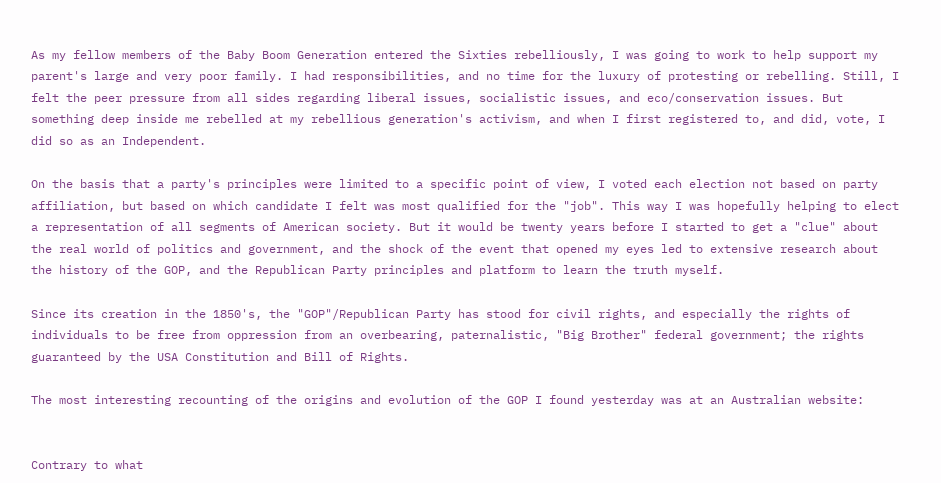As my fellow members of the Baby Boom Generation entered the Sixties rebelliously, I was going to work to help support my parent's large and very poor family. I had responsibilities, and no time for the luxury of protesting or rebelling. Still, I felt the peer pressure from all sides regarding liberal issues, socialistic issues, and eco/conservation issues. But something deep inside me rebelled at my rebellious generation's activism, and when I first registered to, and did, vote, I did so as an Independent.

On the basis that a party's principles were limited to a specific point of view, I voted each election not based on party affiliation, but based on which candidate I felt was most qualified for the "job". This way I was hopefully helping to elect a representation of all segments of American society. But it would be twenty years before I started to get a "clue" about the real world of politics and government, and the shock of the event that opened my eyes led to extensive research about the history of the GOP, and the Republican Party principles and platform to learn the truth myself.

Since its creation in the 1850's, the "GOP"/Republican Party has stood for civil rights, and especially the rights of individuals to be free from oppression from an overbearing, paternalistic, "Big Brother" federal government; the rights guaranteed by the USA Constitution and Bill of Rights.

The most interesting recounting of the origins and evolution of the GOP I found yesterday was at an Australian website:


Contrary to what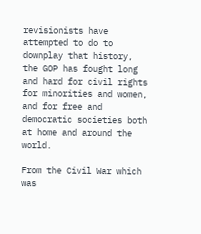revisionists have attempted to do to downplay that history, the GOP has fought long and hard for civil rights for minorities and women, and for free and democratic societies both at home and around the world.

From the Civil War which was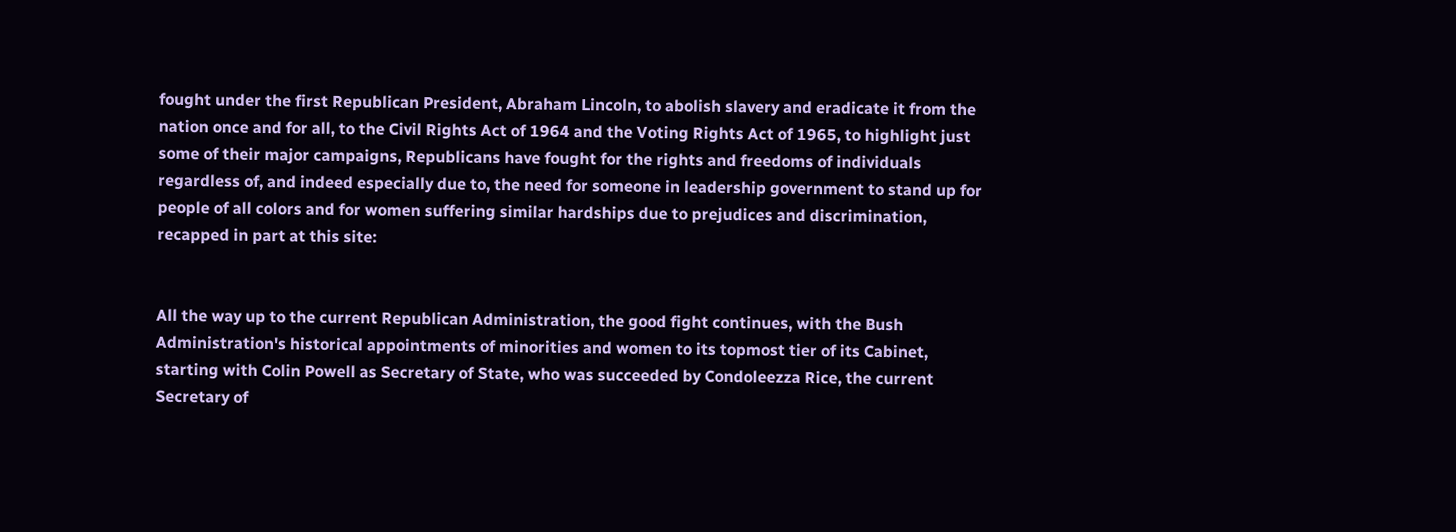fought under the first Republican President, Abraham Lincoln, to abolish slavery and eradicate it from the nation once and for all, to the Civil Rights Act of 1964 and the Voting Rights Act of 1965, to highlight just some of their major campaigns, Republicans have fought for the rights and freedoms of individuals regardless of, and indeed especially due to, the need for someone in leadership government to stand up for people of all colors and for women suffering similar hardships due to prejudices and discrimination, recapped in part at this site:


All the way up to the current Republican Administration, the good fight continues, with the Bush Administration's historical appointments of minorities and women to its topmost tier of its Cabinet, starting with Colin Powell as Secretary of State, who was succeeded by Condoleezza Rice, the current Secretary of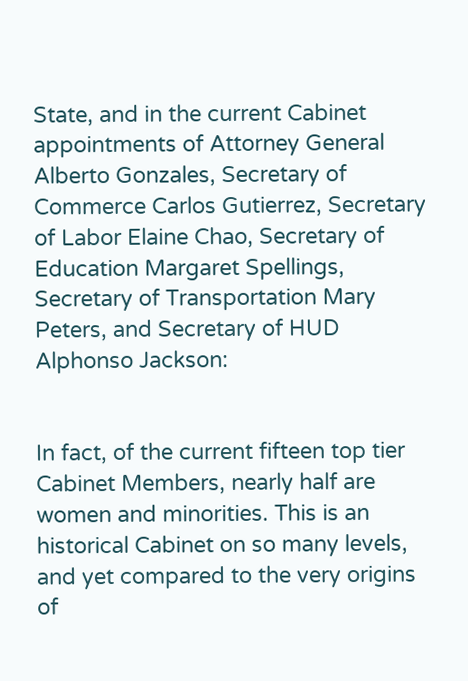State, and in the current Cabinet appointments of Attorney General Alberto Gonzales, Secretary of Commerce Carlos Gutierrez, Secretary of Labor Elaine Chao, Secretary of Education Margaret Spellings, Secretary of Transportation Mary Peters, and Secretary of HUD Alphonso Jackson:


In fact, of the current fifteen top tier Cabinet Members, nearly half are women and minorities. This is an historical Cabinet on so many levels, and yet compared to the very origins of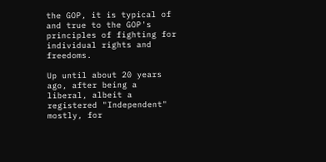the GOP, it is typical of and true to the GOP's principles of fighting for individual rights and freedoms.

Up until about 20 years ago, after being a liberal, albeit a registered "Independent" mostly, for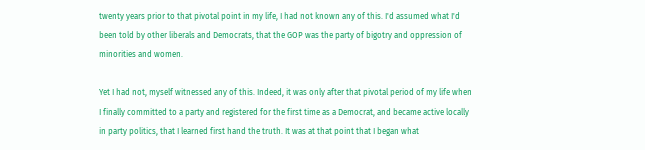twenty years prior to that pivotal point in my life, I had not known any of this. I'd assumed what I'd been told by other liberals and Democrats, that the GOP was the party of bigotry and oppression of minorities and women.

Yet I had not, myself witnessed any of this. Indeed, it was only after that pivotal period of my life when I finally committed to a party and registered for the first time as a Democrat, and became active locally in party politics, that I learned first hand the truth. It was at that point that I began what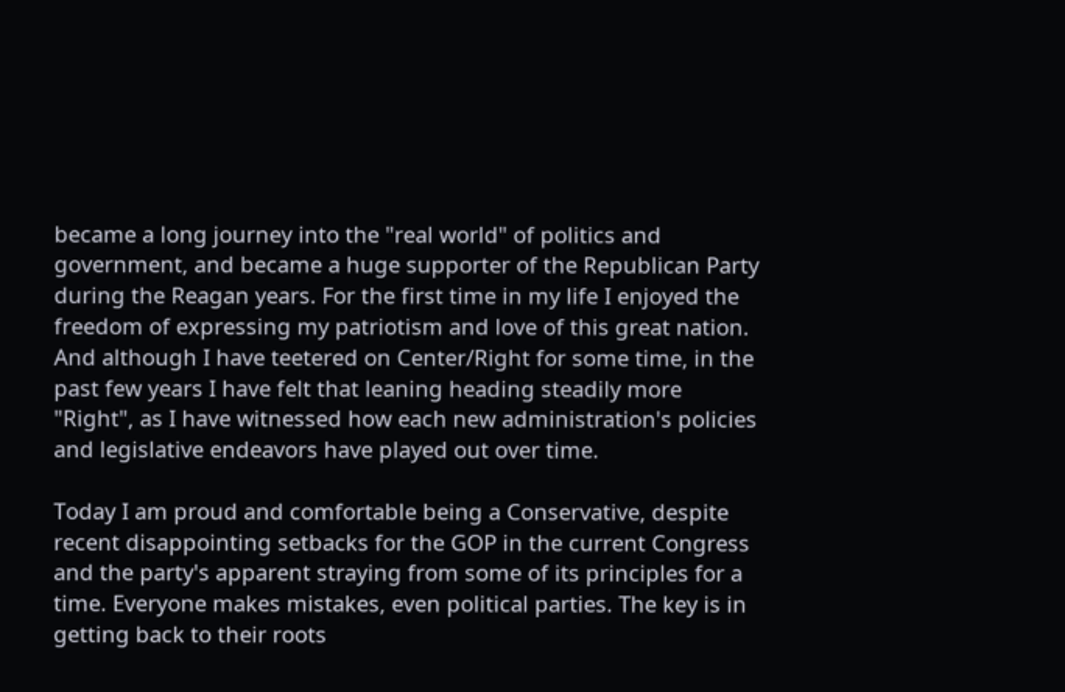became a long journey into the "real world" of politics and government, and became a huge supporter of the Republican Party during the Reagan years. For the first time in my life I enjoyed the freedom of expressing my patriotism and love of this great nation. And although I have teetered on Center/Right for some time, in the past few years I have felt that leaning heading steadily more "Right", as I have witnessed how each new administration's policies and legislative endeavors have played out over time.

Today I am proud and comfortable being a Conservative, despite recent disappointing setbacks for the GOP in the current Congress and the party's apparent straying from some of its principles for a time. Everyone makes mistakes, even political parties. The key is in getting back to their roots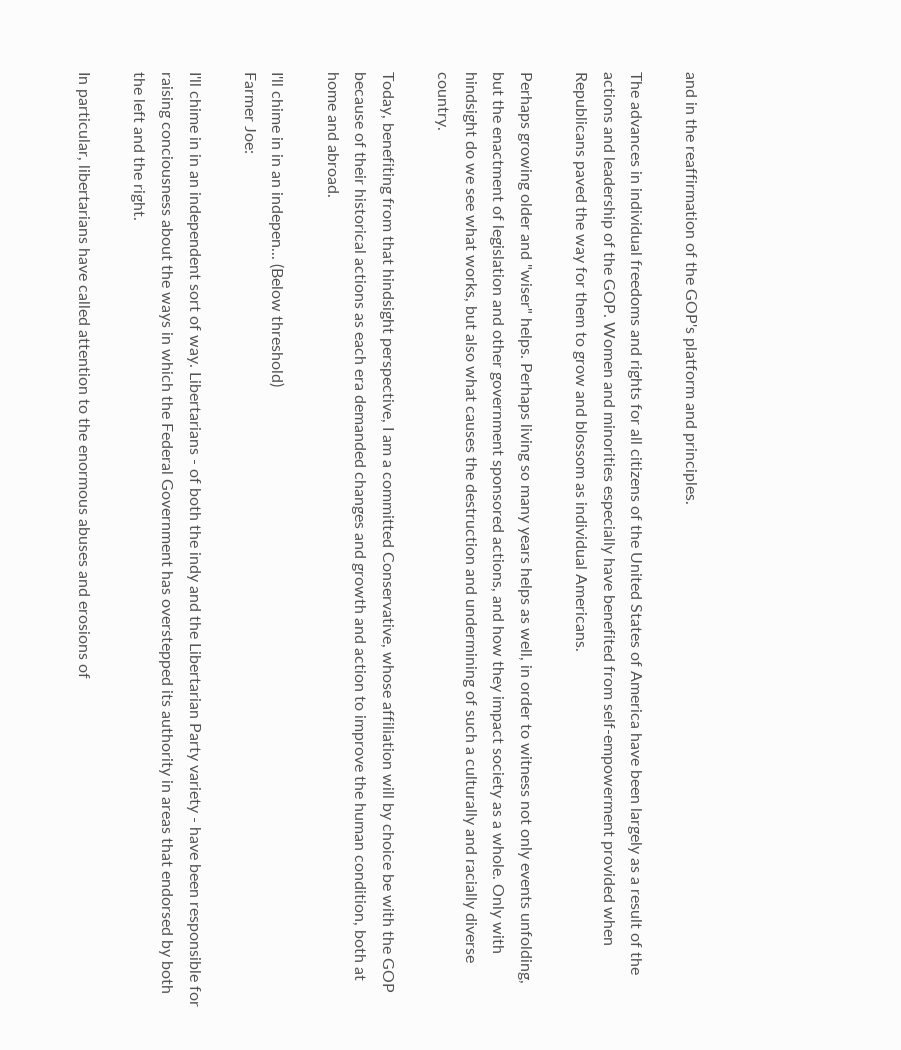and in the reaffirmation of the GOP's platform and principles.

The advances in individual freedoms and rights for all citizens of the United States of America have been largely as a result of the actions and leadership of the GOP. Women and minorities especially have benefited from self-empowerment provided when Republicans paved the way for them to grow and blossom as individual Americans.

Perhaps growing older and "wiser" helps. Perhaps living so many years helps as well, in order to witness not only events unfolding, but the enactment of legislation and other government sponsored actions, and how they impact society as a whole. Only with hindsight do we see what works, but also what causes the destruction and undermining of such a culturally and racially diverse country.

Today, benefiting from that hindsight perspective, I am a committed Conservative, whose affiliation will by choice be with the GOP because of their historical actions as each era demanded changes and growth and action to improve the human condition, both at home and abroad.

I'll chime in in an indepen... (Below threshold)
Farmer Joe:

I'll chime in in an independent sort of way. Libertarians - of both the indy and the Libertarian Party variety - have been responsible for raising conciousness about the ways in which the Federal Government has overstepped its authority in areas that endorsed by both the left and the right.

In particular, libertarians have called attention to the enormous abuses and erosions of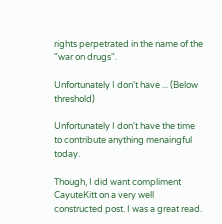rights perpetrated in the name of the "war on drugs".

Unfortunately I don't have ... (Below threshold)

Unfortunately I don't have the time to contribute anything menaingful today.

Though, I did want compliment CayuteKitt on a very well constructed post. I was a great read.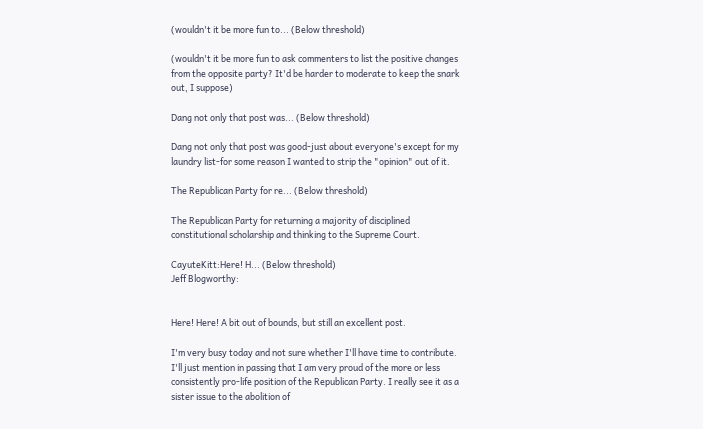(wouldn't it be more fun to... (Below threshold)

(wouldn't it be more fun to ask commenters to list the positive changes from the opposite party? It'd be harder to moderate to keep the snark out, I suppose)

Dang not only that post was... (Below threshold)

Dang not only that post was good-just about everyone's except for my laundry list-for some reason I wanted to strip the "opinion" out of it.

The Republican Party for re... (Below threshold)

The Republican Party for returning a majority of disciplined constitutional scholarship and thinking to the Supreme Court.

CayuteKitt:Here! H... (Below threshold)
Jeff Blogworthy:


Here! Here! A bit out of bounds, but still an excellent post.

I'm very busy today and not sure whether I'll have time to contribute. I'll just mention in passing that I am very proud of the more or less consistently pro-life position of the Republican Party. I really see it as a sister issue to the abolition of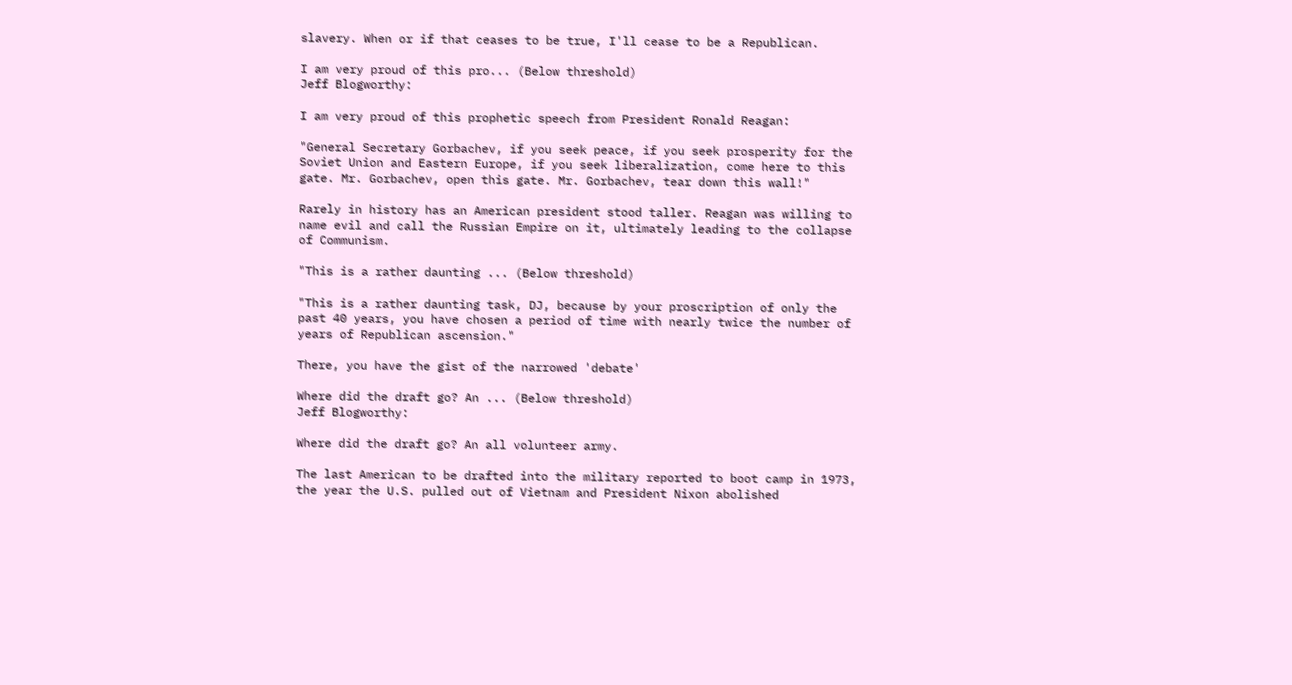slavery. When or if that ceases to be true, I'll cease to be a Republican.

I am very proud of this pro... (Below threshold)
Jeff Blogworthy:

I am very proud of this prophetic speech from President Ronald Reagan:

"General Secretary Gorbachev, if you seek peace, if you seek prosperity for the Soviet Union and Eastern Europe, if you seek liberalization, come here to this gate. Mr. Gorbachev, open this gate. Mr. Gorbachev, tear down this wall!"

Rarely in history has an American president stood taller. Reagan was willing to name evil and call the Russian Empire on it, ultimately leading to the collapse of Communism.

"This is a rather daunting ... (Below threshold)

"This is a rather daunting task, DJ, because by your proscription of only the past 40 years, you have chosen a period of time with nearly twice the number of years of Republican ascension."

There, you have the gist of the narrowed 'debate'

Where did the draft go? An ... (Below threshold)
Jeff Blogworthy:

Where did the draft go? An all volunteer army.

The last American to be drafted into the military reported to boot camp in 1973, the year the U.S. pulled out of Vietnam and President Nixon abolished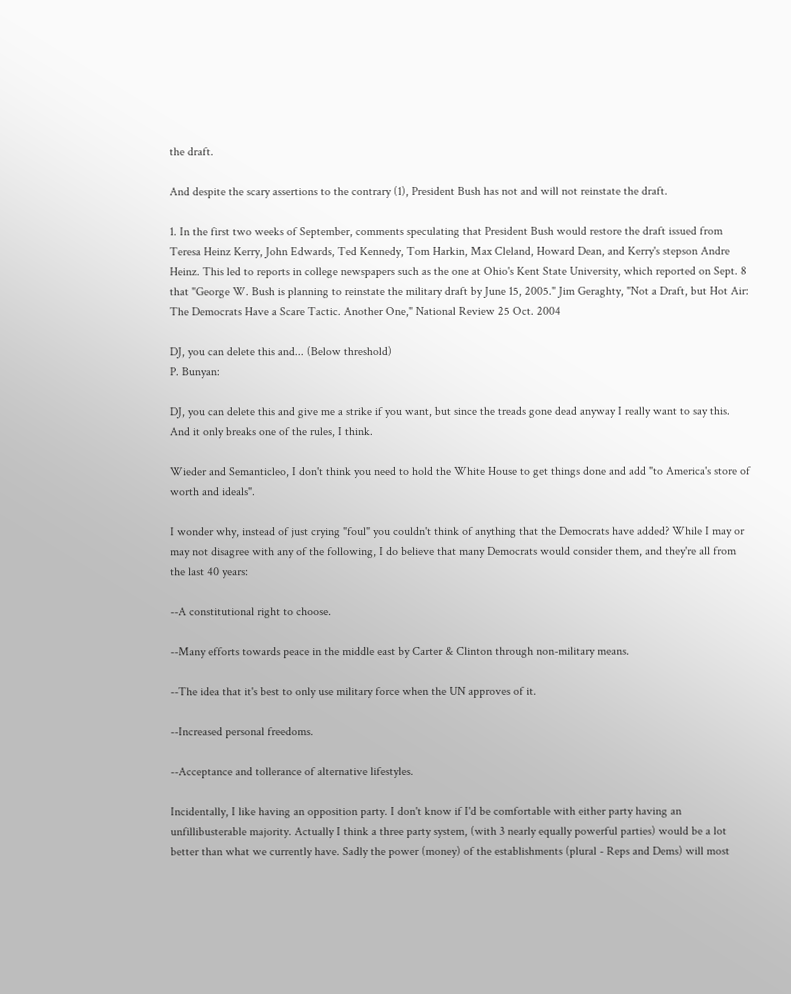the draft.

And despite the scary assertions to the contrary (1), President Bush has not and will not reinstate the draft.

1. In the first two weeks of September, comments speculating that President Bush would restore the draft issued from Teresa Heinz Kerry, John Edwards, Ted Kennedy, Tom Harkin, Max Cleland, Howard Dean, and Kerry's stepson Andre Heinz. This led to reports in college newspapers such as the one at Ohio's Kent State University, which reported on Sept. 8 that "George W. Bush is planning to reinstate the military draft by June 15, 2005." Jim Geraghty, "Not a Draft, but Hot Air: The Democrats Have a Scare Tactic. Another One," National Review 25 Oct. 2004

DJ, you can delete this and... (Below threshold)
P. Bunyan:

DJ, you can delete this and give me a strike if you want, but since the treads gone dead anyway I really want to say this. And it only breaks one of the rules, I think.

Wieder and Semanticleo, I don't think you need to hold the White House to get things done and add "to America's store of worth and ideals".

I wonder why, instead of just crying "foul" you couldn't think of anything that the Democrats have added? While I may or may not disagree with any of the following, I do believe that many Democrats would consider them, and they're all from the last 40 years:

--A constitutional right to choose.

--Many efforts towards peace in the middle east by Carter & Clinton through non-military means.

--The idea that it's best to only use military force when the UN approves of it.

--Increased personal freedoms.

--Acceptance and tollerance of alternative lifestyles.

Incidentally, I like having an opposition party. I don't know if I'd be comfortable with either party having an unfillibusterable majority. Actually I think a three party system, (with 3 nearly equally powerful parties) would be a lot better than what we currently have. Sadly the power (money) of the establishments (plural - Reps and Dems) will most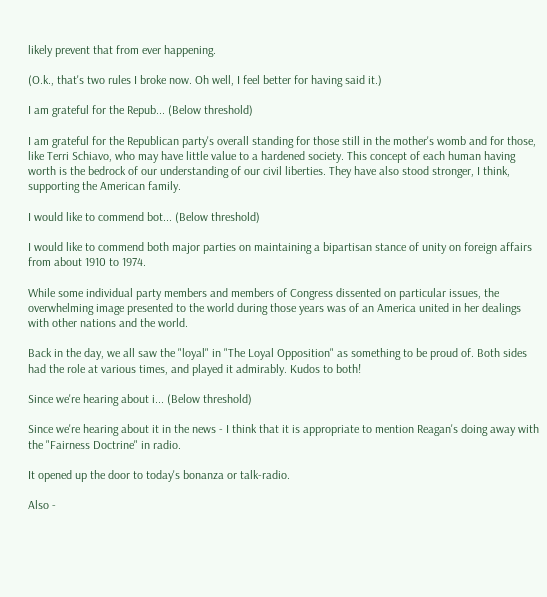likely prevent that from ever happening.

(O.k., that's two rules I broke now. Oh well, I feel better for having said it.)

I am grateful for the Repub... (Below threshold)

I am grateful for the Republican party's overall standing for those still in the mother's womb and for those, like Terri Schiavo, who may have little value to a hardened society. This concept of each human having worth is the bedrock of our understanding of our civil liberties. They have also stood stronger, I think, supporting the American family.

I would like to commend bot... (Below threshold)

I would like to commend both major parties on maintaining a bipartisan stance of unity on foreign affairs from about 1910 to 1974.

While some individual party members and members of Congress dissented on particular issues, the overwhelming image presented to the world during those years was of an America united in her dealings with other nations and the world.

Back in the day, we all saw the "loyal" in "The Loyal Opposition" as something to be proud of. Both sides had the role at various times, and played it admirably. Kudos to both!

Since we're hearing about i... (Below threshold)

Since we're hearing about it in the news - I think that it is appropriate to mention Reagan's doing away with the "Fairness Doctrine" in radio.

It opened up the door to today's bonanza or talk-radio.

Also -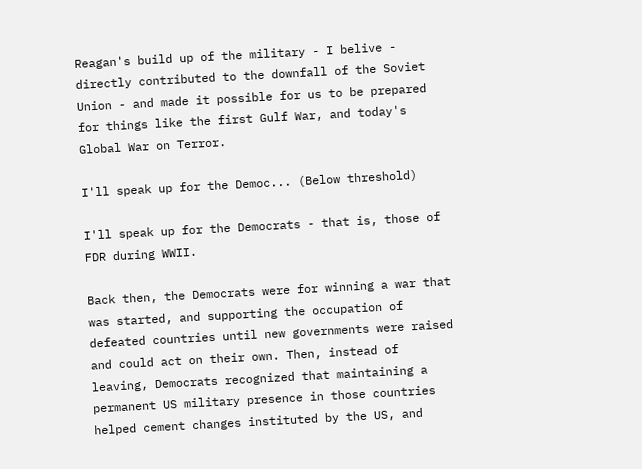Reagan's build up of the military - I belive - directly contributed to the downfall of the Soviet Union - and made it possible for us to be prepared for things like the first Gulf War, and today's Global War on Terror.

I'll speak up for the Democ... (Below threshold)

I'll speak up for the Democrats - that is, those of FDR during WWII.

Back then, the Democrats were for winning a war that was started, and supporting the occupation of defeated countries until new governments were raised and could act on their own. Then, instead of leaving, Democrats recognized that maintaining a permanent US military presence in those countries helped cement changes instituted by the US, and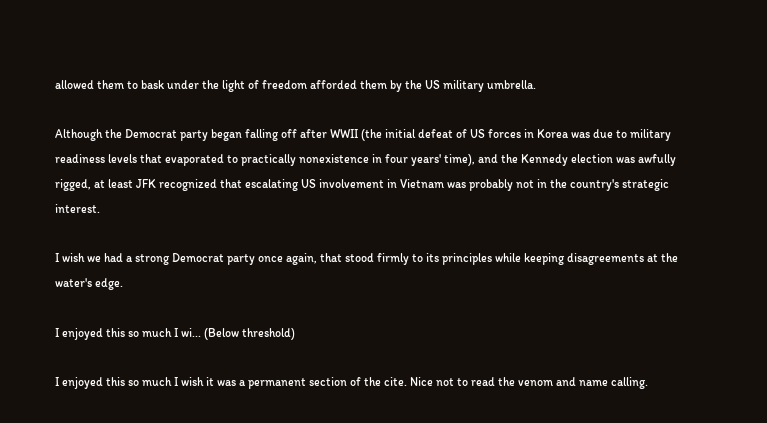allowed them to bask under the light of freedom afforded them by the US military umbrella.

Although the Democrat party began falling off after WWII (the initial defeat of US forces in Korea was due to military readiness levels that evaporated to practically nonexistence in four years' time), and the Kennedy election was awfully rigged, at least JFK recognized that escalating US involvement in Vietnam was probably not in the country's strategic interest.

I wish we had a strong Democrat party once again, that stood firmly to its principles while keeping disagreements at the water's edge.

I enjoyed this so much I wi... (Below threshold)

I enjoyed this so much I wish it was a permanent section of the cite. Nice not to read the venom and name calling.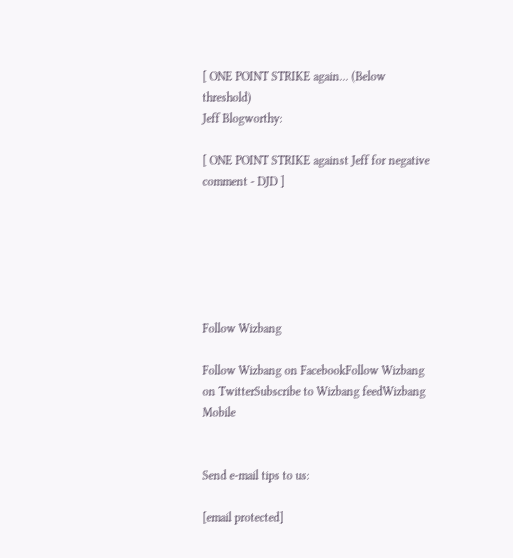[ ONE POINT STRIKE again... (Below threshold)
Jeff Blogworthy:

[ ONE POINT STRIKE against Jeff for negative comment - DJD ]






Follow Wizbang

Follow Wizbang on FacebookFollow Wizbang on TwitterSubscribe to Wizbang feedWizbang Mobile


Send e-mail tips to us:

[email protected]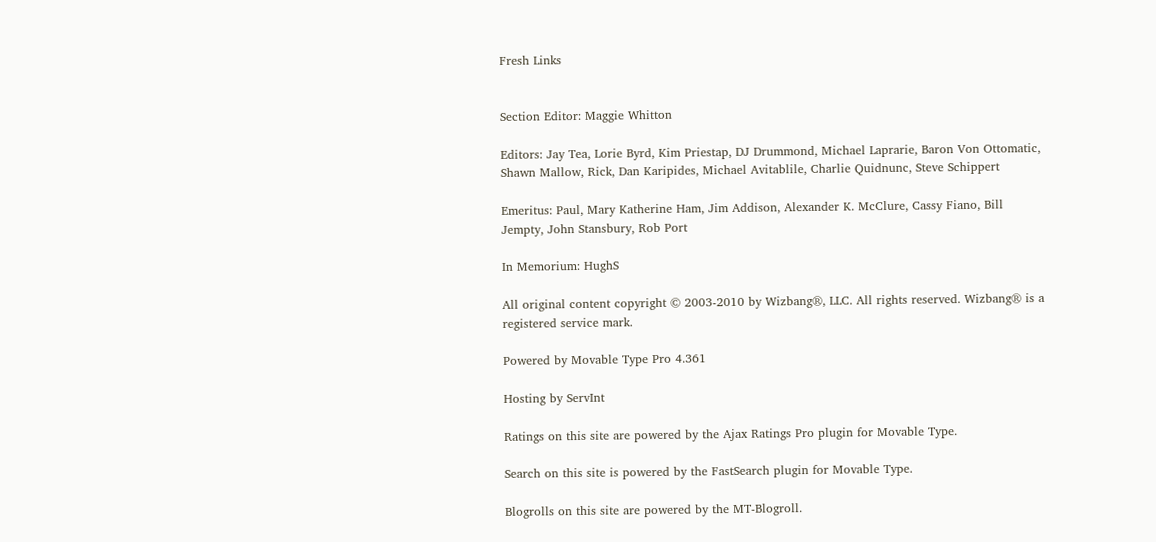Fresh Links


Section Editor: Maggie Whitton

Editors: Jay Tea, Lorie Byrd, Kim Priestap, DJ Drummond, Michael Laprarie, Baron Von Ottomatic, Shawn Mallow, Rick, Dan Karipides, Michael Avitablile, Charlie Quidnunc, Steve Schippert

Emeritus: Paul, Mary Katherine Ham, Jim Addison, Alexander K. McClure, Cassy Fiano, Bill Jempty, John Stansbury, Rob Port

In Memorium: HughS

All original content copyright © 2003-2010 by Wizbang®, LLC. All rights reserved. Wizbang® is a registered service mark.

Powered by Movable Type Pro 4.361

Hosting by ServInt

Ratings on this site are powered by the Ajax Ratings Pro plugin for Movable Type.

Search on this site is powered by the FastSearch plugin for Movable Type.

Blogrolls on this site are powered by the MT-Blogroll.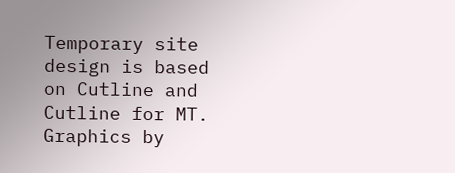Temporary site design is based on Cutline and Cutline for MT. Graphics by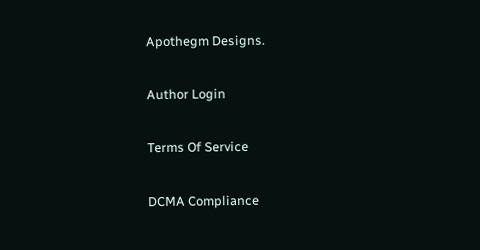Apothegm Designs.

Author Login

Terms Of Service

DCMA Compliance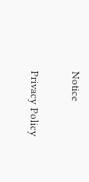Notice

Privacy Policy